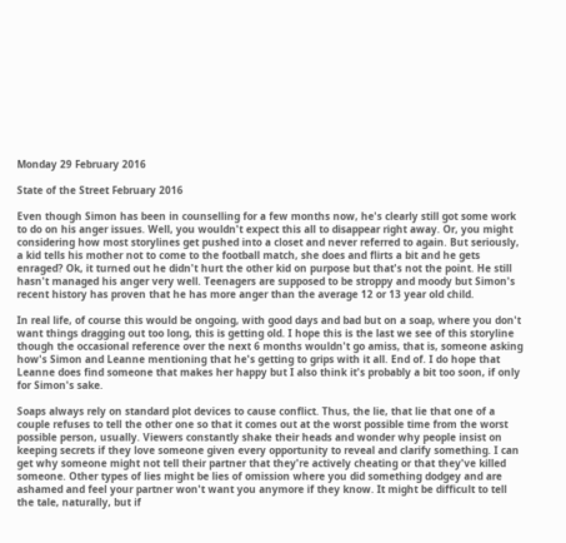Monday 29 February 2016

State of the Street February 2016

Even though Simon has been in counselling for a few months now, he's clearly still got some work to do on his anger issues. Well, you wouldn't expect this all to disappear right away. Or, you might considering how most storylines get pushed into a closet and never referred to again. But seriously, a kid tells his mother not to come to the football match, she does and flirts a bit and he gets enraged? Ok, it turned out he didn't hurt the other kid on purpose but that's not the point. He still hasn't managed his anger very well. Teenagers are supposed to be stroppy and moody but Simon's recent history has proven that he has more anger than the average 12 or 13 year old child.

In real life, of course this would be ongoing, with good days and bad but on a soap, where you don't want things dragging out too long, this is getting old. I hope this is the last we see of this storyline though the occasional reference over the next 6 months wouldn't go amiss, that is, someone asking how's Simon and Leanne mentioning that he's getting to grips with it all. End of. I do hope that Leanne does find someone that makes her happy but I also think it's probably a bit too soon, if only for Simon's sake.

Soaps always rely on standard plot devices to cause conflict. Thus, the lie, that lie that one of a couple refuses to tell the other one so that it comes out at the worst possible time from the worst possible person, usually. Viewers constantly shake their heads and wonder why people insist on keeping secrets if they love someone given every opportunity to reveal and clarify something. I can get why someone might not tell their partner that they're actively cheating or that they've killed someone. Other types of lies might be lies of omission where you did something dodgey and are ashamed and feel your partner won't want you anymore if they know. It might be difficult to tell the tale, naturally, but if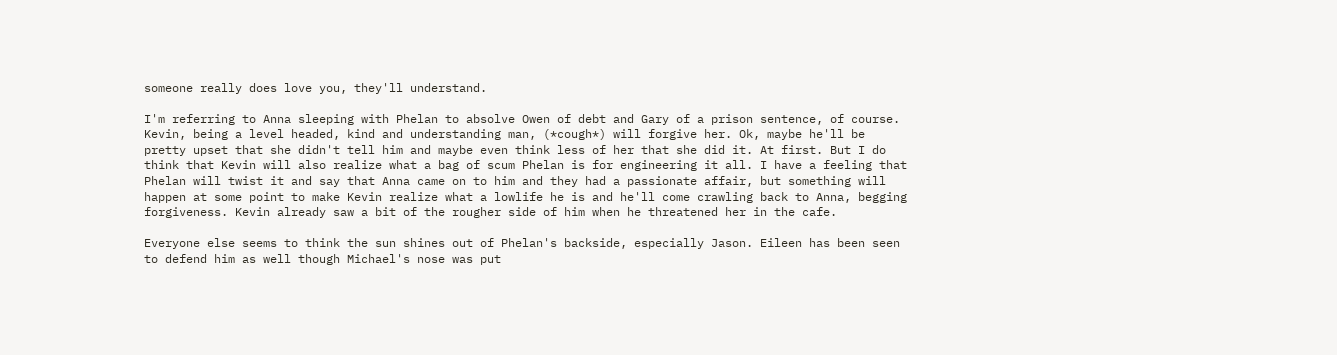someone really does love you, they'll understand.

I'm referring to Anna sleeping with Phelan to absolve Owen of debt and Gary of a prison sentence, of course. Kevin, being a level headed, kind and understanding man, (*cough*) will forgive her. Ok, maybe he'll be pretty upset that she didn't tell him and maybe even think less of her that she did it. At first. But I do think that Kevin will also realize what a bag of scum Phelan is for engineering it all. I have a feeling that Phelan will twist it and say that Anna came on to him and they had a passionate affair, but something will happen at some point to make Kevin realize what a lowlife he is and he'll come crawling back to Anna, begging forgiveness. Kevin already saw a bit of the rougher side of him when he threatened her in the cafe.

Everyone else seems to think the sun shines out of Phelan's backside, especially Jason. Eileen has been seen to defend him as well though Michael's nose was put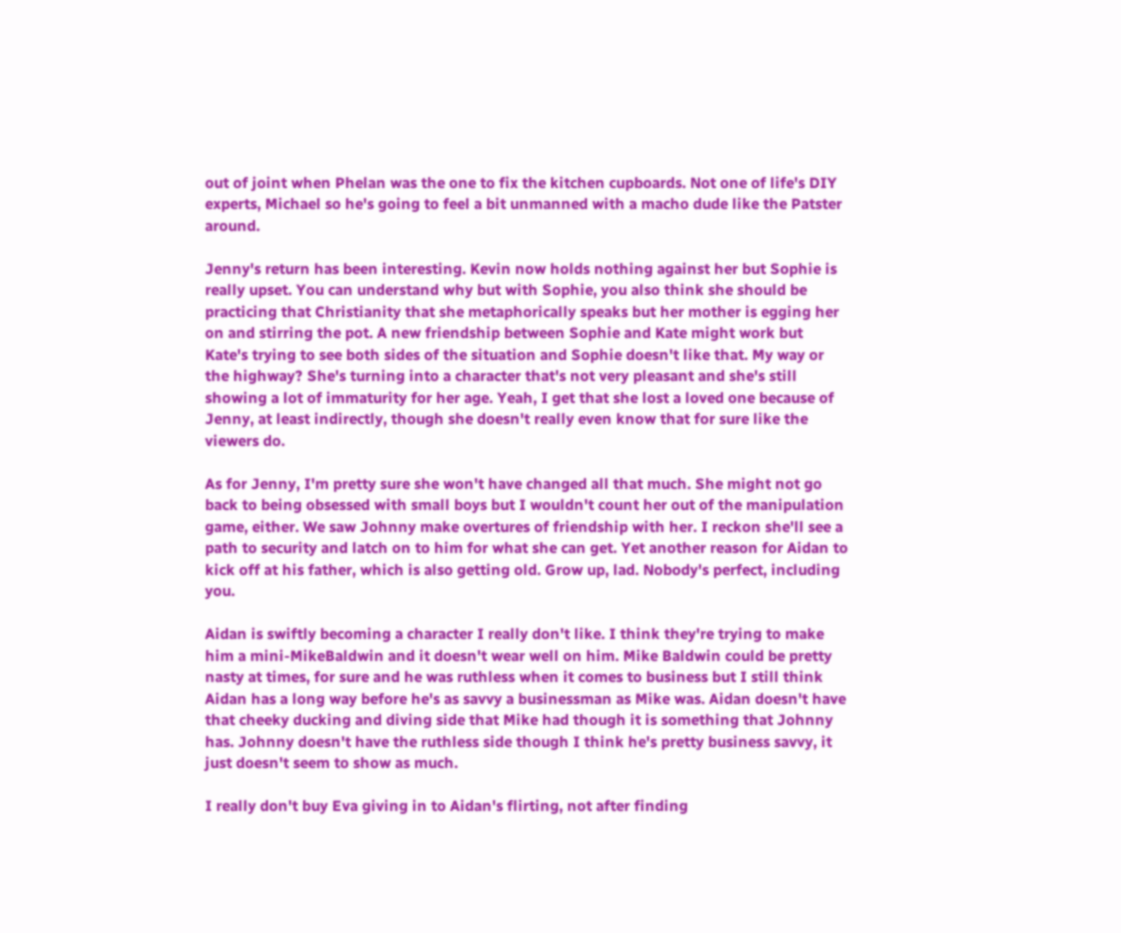out of joint when Phelan was the one to fix the kitchen cupboards. Not one of life's DIY experts, Michael so he's going to feel a bit unmanned with a macho dude like the Patster around.

Jenny's return has been interesting. Kevin now holds nothing against her but Sophie is really upset. You can understand why but with Sophie, you also think she should be practicing that Christianity that she metaphorically speaks but her mother is egging her on and stirring the pot. A new friendship between Sophie and Kate might work but Kate's trying to see both sides of the situation and Sophie doesn't like that. My way or the highway? She's turning into a character that's not very pleasant and she's still showing a lot of immaturity for her age. Yeah, I get that she lost a loved one because of Jenny, at least indirectly, though she doesn't really even know that for sure like the viewers do.

As for Jenny, I'm pretty sure she won't have changed all that much. She might not go back to being obsessed with small boys but I wouldn't count her out of the manipulation game, either. We saw Johnny make overtures of friendship with her. I reckon she'll see a path to security and latch on to him for what she can get. Yet another reason for Aidan to kick off at his father, which is also getting old. Grow up, lad. Nobody's perfect, including you.

Aidan is swiftly becoming a character I really don't like. I think they're trying to make him a mini-MikeBaldwin and it doesn't wear well on him. Mike Baldwin could be pretty nasty at times, for sure and he was ruthless when it comes to business but I still think Aidan has a long way before he's as savvy a businessman as Mike was. Aidan doesn't have that cheeky ducking and diving side that Mike had though it is something that Johnny has. Johnny doesn't have the ruthless side though I think he's pretty business savvy, it just doesn't seem to show as much.

I really don't buy Eva giving in to Aidan's flirting, not after finding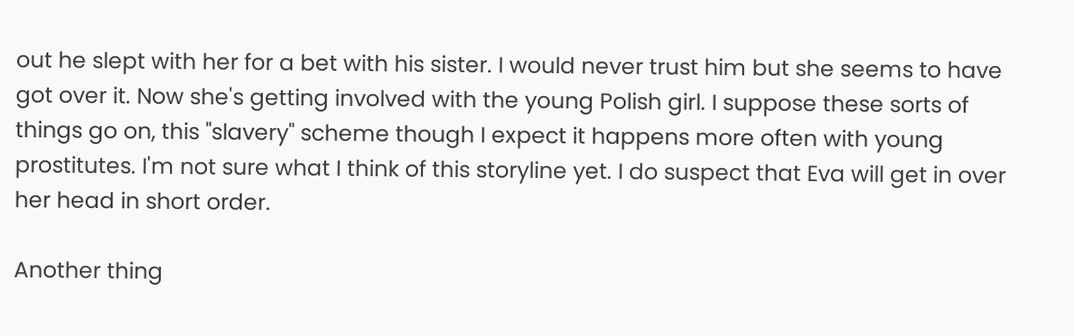out he slept with her for a bet with his sister. I would never trust him but she seems to have got over it. Now she's getting involved with the young Polish girl. I suppose these sorts of things go on, this "slavery" scheme though I expect it happens more often with young prostitutes. I'm not sure what I think of this storyline yet. I do suspect that Eva will get in over her head in short order.

Another thing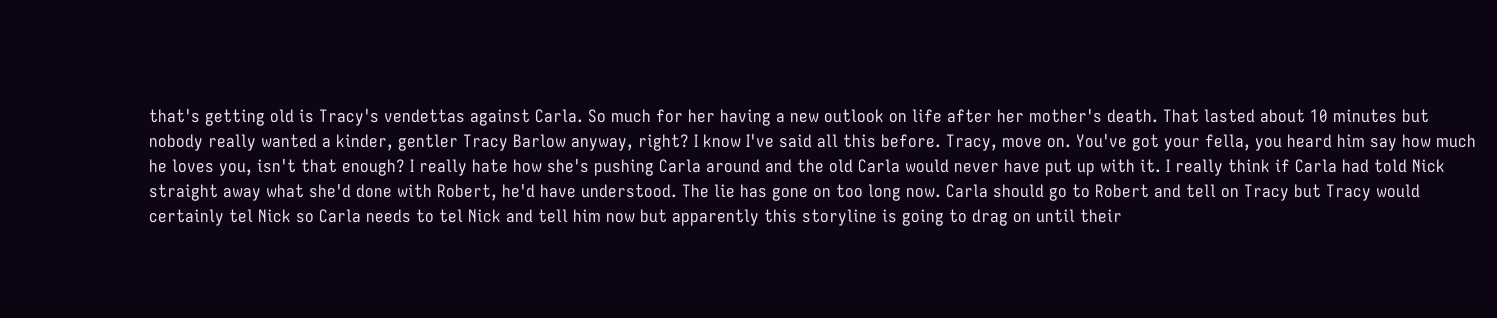that's getting old is Tracy's vendettas against Carla. So much for her having a new outlook on life after her mother's death. That lasted about 10 minutes but nobody really wanted a kinder, gentler Tracy Barlow anyway, right? I know I've said all this before. Tracy, move on. You've got your fella, you heard him say how much he loves you, isn't that enough? I really hate how she's pushing Carla around and the old Carla would never have put up with it. I really think if Carla had told Nick straight away what she'd done with Robert, he'd have understood. The lie has gone on too long now. Carla should go to Robert and tell on Tracy but Tracy would certainly tel Nick so Carla needs to tel Nick and tell him now but apparently this storyline is going to drag on until their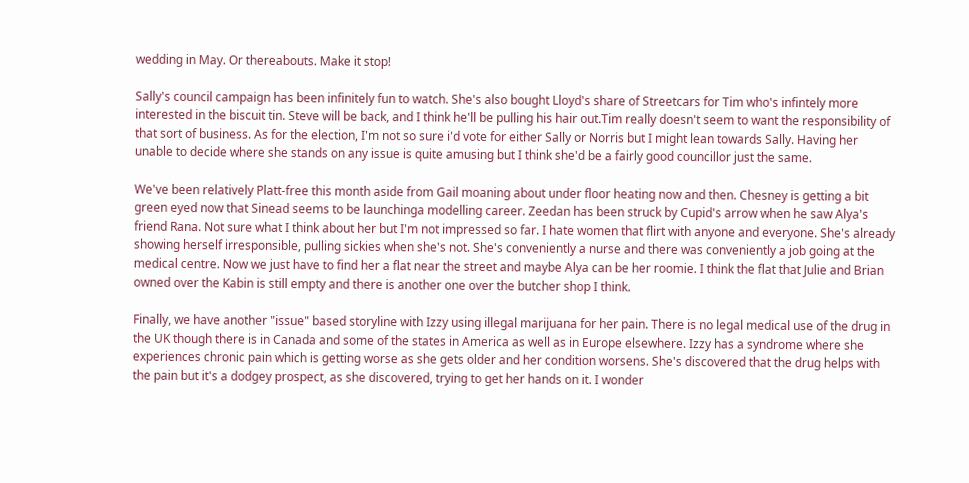wedding in May. Or thereabouts. Make it stop!

Sally's council campaign has been infinitely fun to watch. She's also bought Lloyd's share of Streetcars for Tim who's infintely more interested in the biscuit tin. Steve will be back, and I think he'll be pulling his hair out.Tim really doesn't seem to want the responsibility of that sort of business. As for the election, I'm not so sure i'd vote for either Sally or Norris but I might lean towards Sally. Having her unable to decide where she stands on any issue is quite amusing but I think she'd be a fairly good councillor just the same.

We've been relatively Platt-free this month aside from Gail moaning about under floor heating now and then. Chesney is getting a bit green eyed now that Sinead seems to be launchinga modelling career. Zeedan has been struck by Cupid's arrow when he saw Alya's friend Rana. Not sure what I think about her but I'm not impressed so far. I hate women that flirt with anyone and everyone. She's already showing herself irresponsible, pulling sickies when she's not. She's conveniently a nurse and there was conveniently a job going at the medical centre. Now we just have to find her a flat near the street and maybe Alya can be her roomie. I think the flat that Julie and Brian owned over the Kabin is still empty and there is another one over the butcher shop I think.

Finally, we have another "issue" based storyline with Izzy using illegal marijuana for her pain. There is no legal medical use of the drug in the UK though there is in Canada and some of the states in America as well as in Europe elsewhere. Izzy has a syndrome where she experiences chronic pain which is getting worse as she gets older and her condition worsens. She's discovered that the drug helps with the pain but it's a dodgey prospect, as she discovered, trying to get her hands on it. I wonder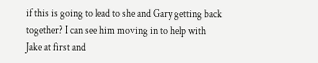if this is going to lead to she and Gary getting back together? I can see him moving in to help with Jake at first and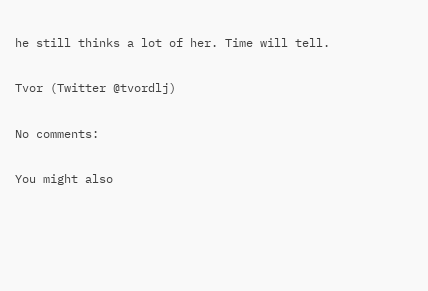he still thinks a lot of her. Time will tell.

Tvor (Twitter @tvordlj)

No comments:

You might also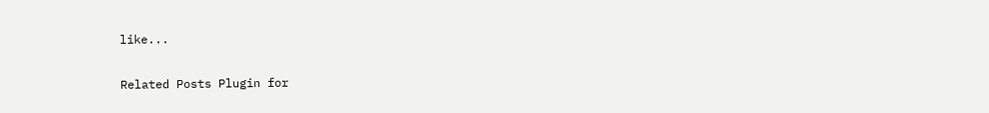like...

Related Posts Plugin for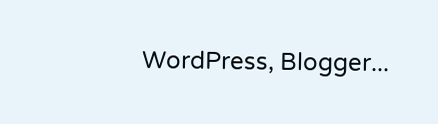WordPress, Blogger...